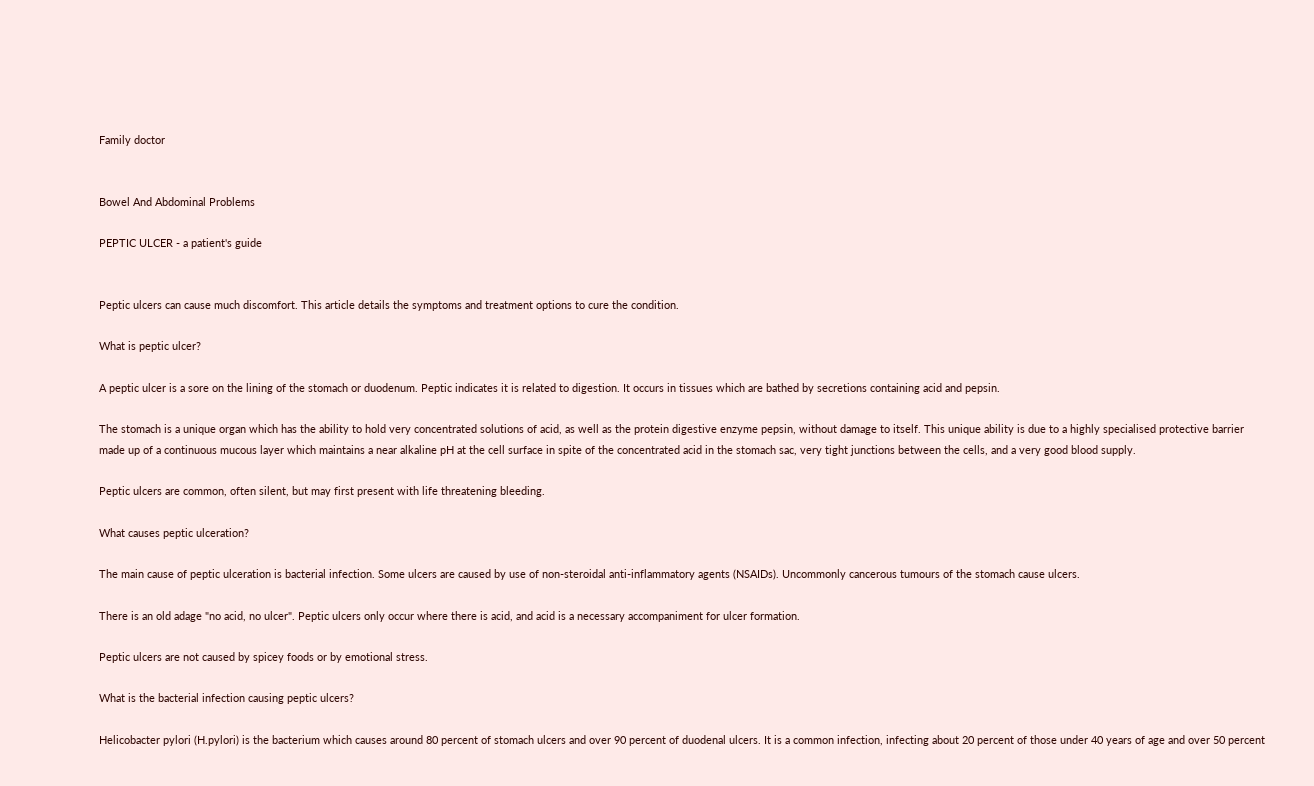Family doctor


Bowel And Abdominal Problems

PEPTIC ULCER - a patient's guide


Peptic ulcers can cause much discomfort. This article details the symptoms and treatment options to cure the condition.

What is peptic ulcer?

A peptic ulcer is a sore on the lining of the stomach or duodenum. Peptic indicates it is related to digestion. It occurs in tissues which are bathed by secretions containing acid and pepsin.

The stomach is a unique organ which has the ability to hold very concentrated solutions of acid, as well as the protein digestive enzyme pepsin, without damage to itself. This unique ability is due to a highly specialised protective barrier made up of a continuous mucous layer which maintains a near alkaline pH at the cell surface in spite of the concentrated acid in the stomach sac, very tight junctions between the cells, and a very good blood supply.

Peptic ulcers are common, often silent, but may first present with life threatening bleeding.

What causes peptic ulceration?

The main cause of peptic ulceration is bacterial infection. Some ulcers are caused by use of non-steroidal anti-inflammatory agents (NSAIDs). Uncommonly cancerous tumours of the stomach cause ulcers.

There is an old adage "no acid, no ulcer". Peptic ulcers only occur where there is acid, and acid is a necessary accompaniment for ulcer formation.

Peptic ulcers are not caused by spicey foods or by emotional stress.

What is the bacterial infection causing peptic ulcers?

Helicobacter pylori (H.pylori) is the bacterium which causes around 80 percent of stomach ulcers and over 90 percent of duodenal ulcers. It is a common infection, infecting about 20 percent of those under 40 years of age and over 50 percent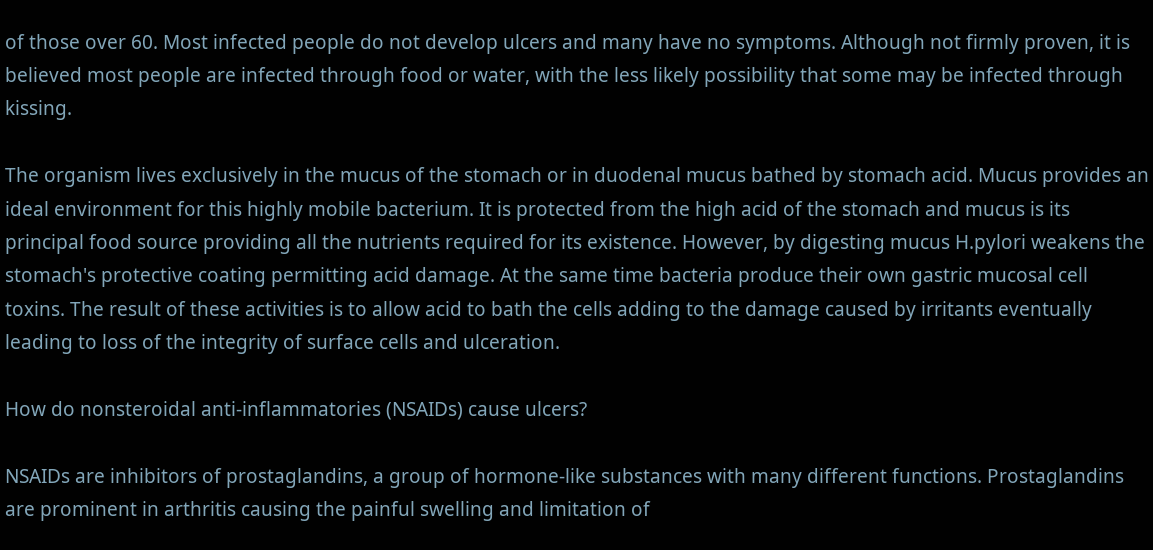of those over 60. Most infected people do not develop ulcers and many have no symptoms. Although not firmly proven, it is believed most people are infected through food or water, with the less likely possibility that some may be infected through kissing.

The organism lives exclusively in the mucus of the stomach or in duodenal mucus bathed by stomach acid. Mucus provides an ideal environment for this highly mobile bacterium. It is protected from the high acid of the stomach and mucus is its principal food source providing all the nutrients required for its existence. However, by digesting mucus H.pylori weakens the stomach's protective coating permitting acid damage. At the same time bacteria produce their own gastric mucosal cell toxins. The result of these activities is to allow acid to bath the cells adding to the damage caused by irritants eventually leading to loss of the integrity of surface cells and ulceration.

How do nonsteroidal anti-inflammatories (NSAIDs) cause ulcers?

NSAIDs are inhibitors of prostaglandins, a group of hormone-like substances with many different functions. Prostaglandins are prominent in arthritis causing the painful swelling and limitation of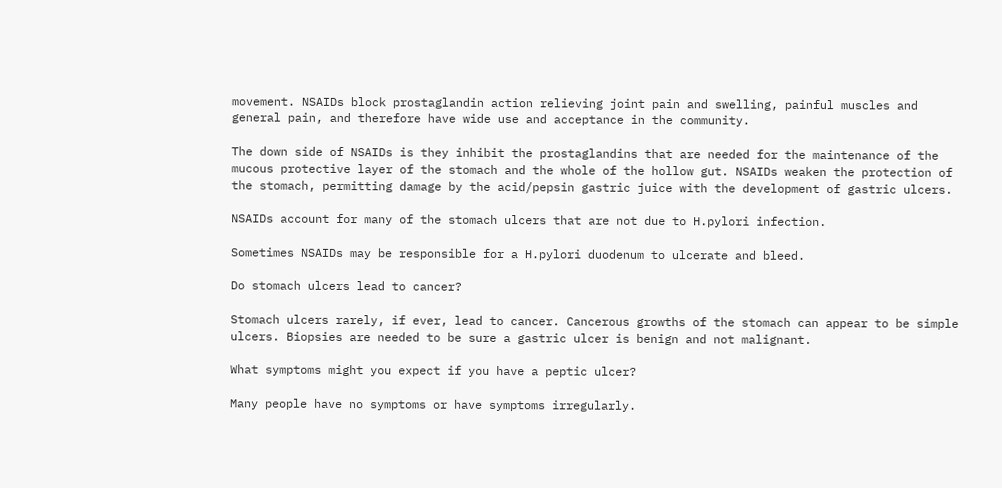movement. NSAIDs block prostaglandin action relieving joint pain and swelling, painful muscles and general pain, and therefore have wide use and acceptance in the community.

The down side of NSAIDs is they inhibit the prostaglandins that are needed for the maintenance of the mucous protective layer of the stomach and the whole of the hollow gut. NSAIDs weaken the protection of the stomach, permitting damage by the acid/pepsin gastric juice with the development of gastric ulcers.

NSAIDs account for many of the stomach ulcers that are not due to H.pylori infection.

Sometimes NSAIDs may be responsible for a H.pylori duodenum to ulcerate and bleed.

Do stomach ulcers lead to cancer?

Stomach ulcers rarely, if ever, lead to cancer. Cancerous growths of the stomach can appear to be simple ulcers. Biopsies are needed to be sure a gastric ulcer is benign and not malignant.

What symptoms might you expect if you have a peptic ulcer?

Many people have no symptoms or have symptoms irregularly.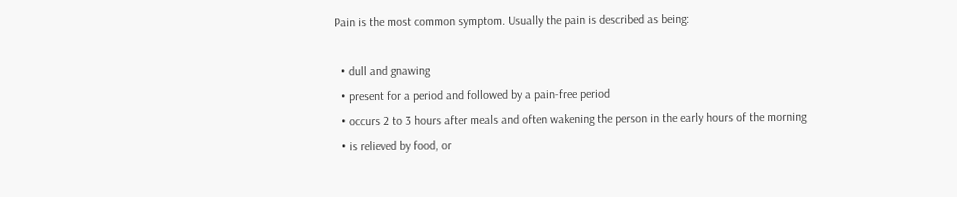Pain is the most common symptom. Usually the pain is described as being:

  • dull and gnawing
  • present for a period and followed by a pain-free period
  • occurs 2 to 3 hours after meals and often wakening the person in the early hours of the morning
  • is relieved by food, or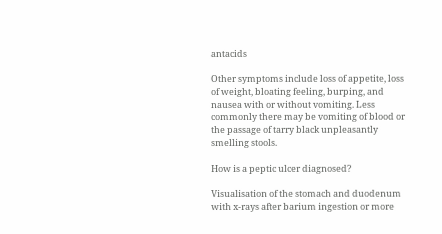antacids

Other symptoms include loss of appetite, loss of weight, bloating feeling, burping, and nausea with or without vomiting. Less commonly there may be vomiting of blood or the passage of tarry black unpleasantly smelling stools.

How is a peptic ulcer diagnosed?

Visualisation of the stomach and duodenum with x-rays after barium ingestion or more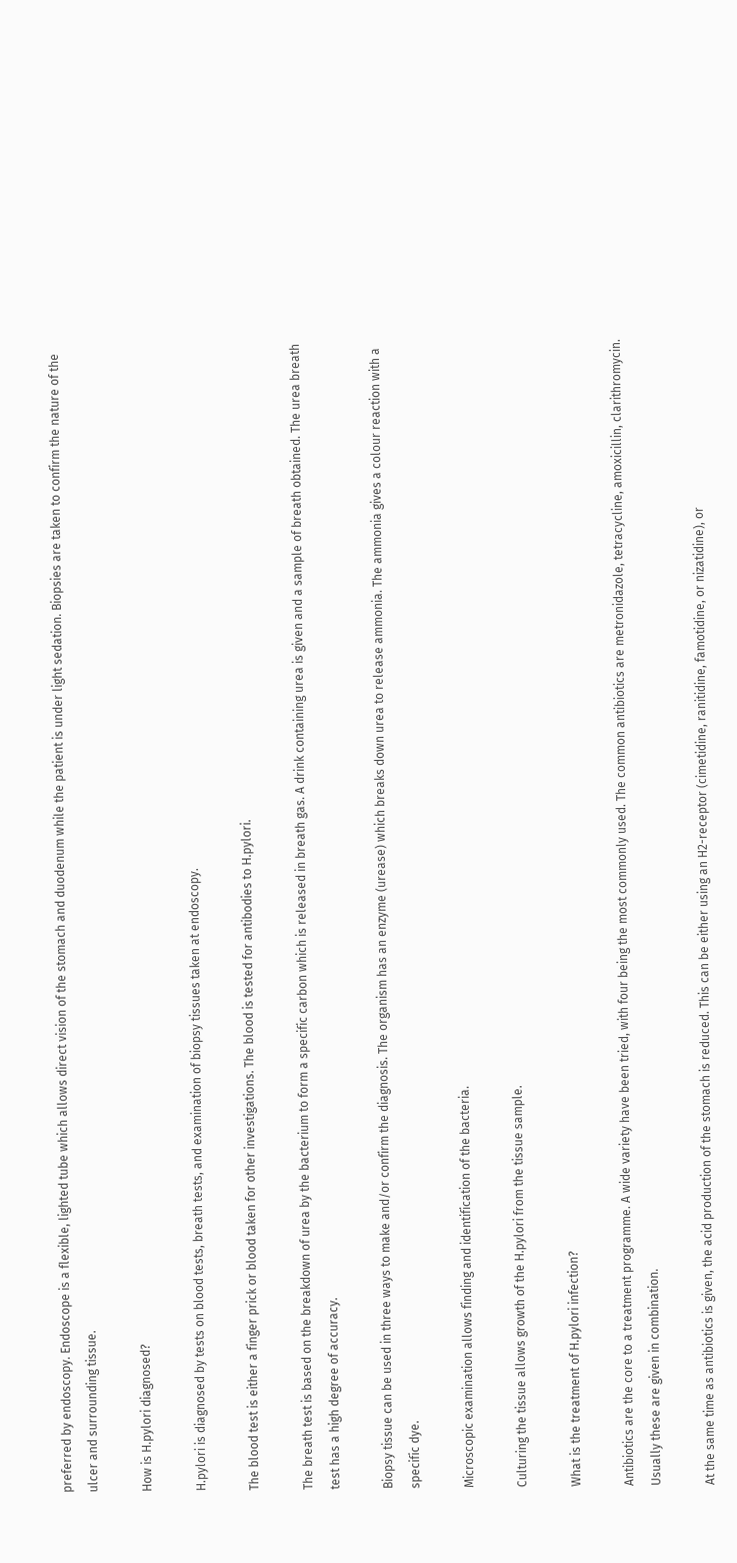preferred by endoscopy. Endoscope is a flexible, lighted tube which allows direct vision of the stomach and duodenum while the patient is under light sedation. Biopsies are taken to confirm the nature of the ulcer and surrounding tissue.

How is H.pylori diagnosed?

H.pylori is diagnosed by tests on blood tests, breath tests, and examination of biopsy tissues taken at endoscopy.

The blood test is either a finger prick or blood taken for other investigations. The blood is tested for antibodies to H.pylori.

The breath test is based on the breakdown of urea by the bacterium to form a specific carbon which is released in breath gas. A drink containing urea is given and a sample of breath obtained. The urea breath test has a high degree of accuracy.

Biopsy tissue can be used in three ways to make and/or confirm the diagnosis. The organism has an enzyme (urease) which breaks down urea to release ammonia. The ammonia gives a colour reaction with a specific dye.

Microscopic examination allows finding and identification of the bacteria.

Culturing the tissue allows growth of the H.pylori from the tissue sample.

What is the treatment of H.pylori infection?

Antibiotics are the core to a treatment programme. A wide variety have been tried, with four being the most commonly used. The common antibiotics are metronidazole, tetracycline, amoxicillin, clarithromycin. Usually these are given in combination.

At the same time as antibiotics is given, the acid production of the stomach is reduced. This can be either using an H2-receptor (cimetidine, ranitidine, famotidine, or nizatidine), or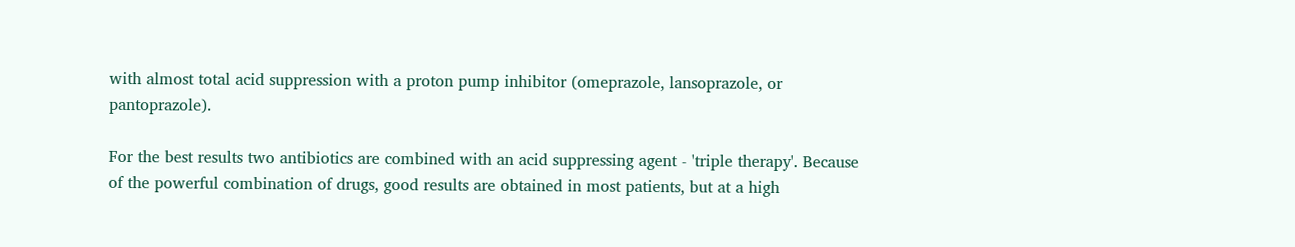with almost total acid suppression with a proton pump inhibitor (omeprazole, lansoprazole, or pantoprazole).

For the best results two antibiotics are combined with an acid suppressing agent - 'triple therapy'. Because of the powerful combination of drugs, good results are obtained in most patients, but at a high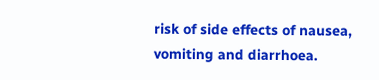risk of side effects of nausea, vomiting and diarrhoea.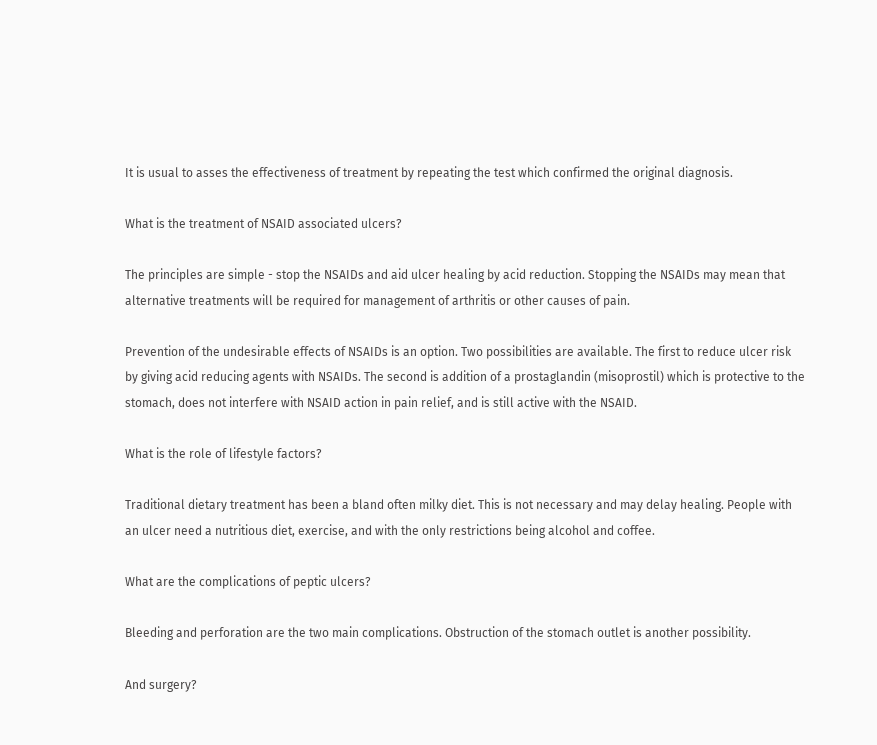It is usual to asses the effectiveness of treatment by repeating the test which confirmed the original diagnosis.

What is the treatment of NSAID associated ulcers?

The principles are simple - stop the NSAIDs and aid ulcer healing by acid reduction. Stopping the NSAIDs may mean that alternative treatments will be required for management of arthritis or other causes of pain.

Prevention of the undesirable effects of NSAIDs is an option. Two possibilities are available. The first to reduce ulcer risk by giving acid reducing agents with NSAIDs. The second is addition of a prostaglandin (misoprostil) which is protective to the stomach, does not interfere with NSAID action in pain relief, and is still active with the NSAID.

What is the role of lifestyle factors?

Traditional dietary treatment has been a bland often milky diet. This is not necessary and may delay healing. People with an ulcer need a nutritious diet, exercise, and with the only restrictions being alcohol and coffee.

What are the complications of peptic ulcers?

Bleeding and perforation are the two main complications. Obstruction of the stomach outlet is another possibility.

And surgery?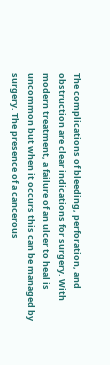The complications of bleeding, perforation, and obstruction are clear indications for surgery. With modern treatment, a failure of an ulcer to heal is uncommon but when it occurs this can be managed by surgery. The presence of a cancerous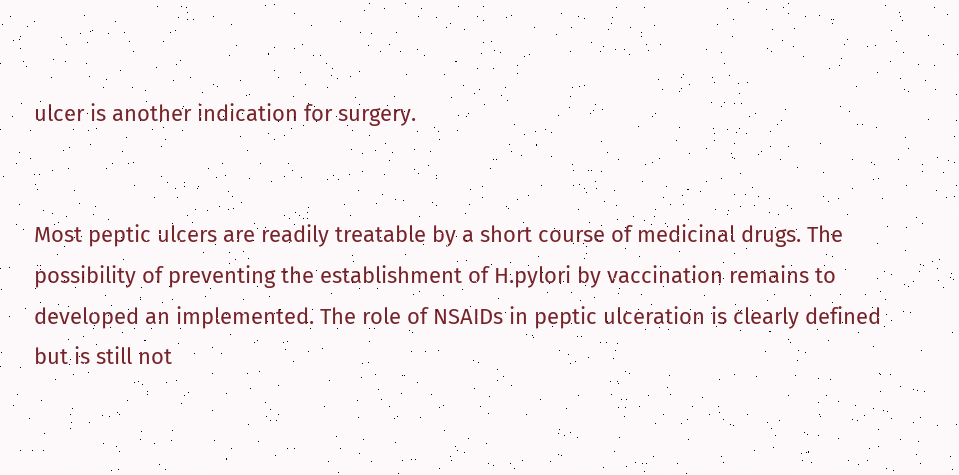ulcer is another indication for surgery.


Most peptic ulcers are readily treatable by a short course of medicinal drugs. The possibility of preventing the establishment of H.pylori by vaccination remains to developed an implemented. The role of NSAIDs in peptic ulceration is clearly defined but is still not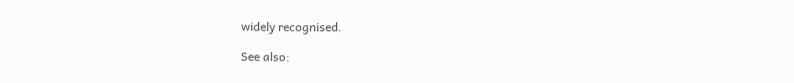widely recognised.

See also: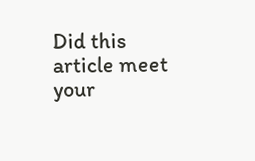Did this article meet your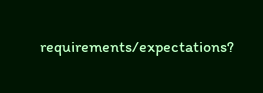requirements/expectations?